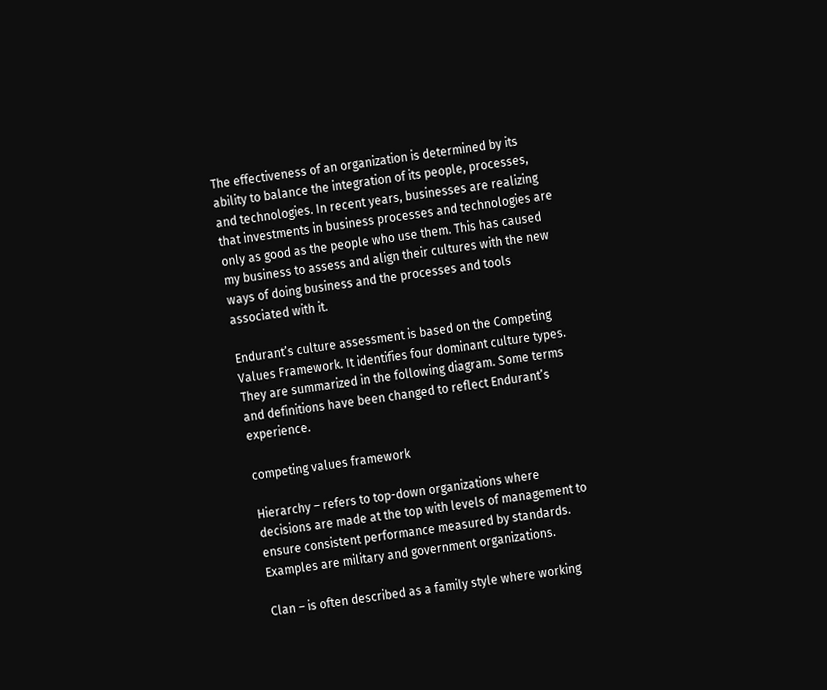The effectiveness of an organization is determined by its ability to balance the integration of its people, processes, and technologies. In recent years, businesses are realizing that investments in business processes and technologies are only as good as the people who use them. This has caused my business to assess and align their cultures with the new ways of doing business and the processes and tools associated with it.

Endurant’s culture assessment is based on the Competing Values Framework. It identifies four dominant culture types. They are summarized in the following diagram. Some terms and definitions have been changed to reflect Endurant’s experience.

competing values framework

Hierarchy – refers to top-down organizations where decisions are made at the top with levels of management to ensure consistent performance measured by standards. Examples are military and government organizations.

Clan – is often described as a family style where working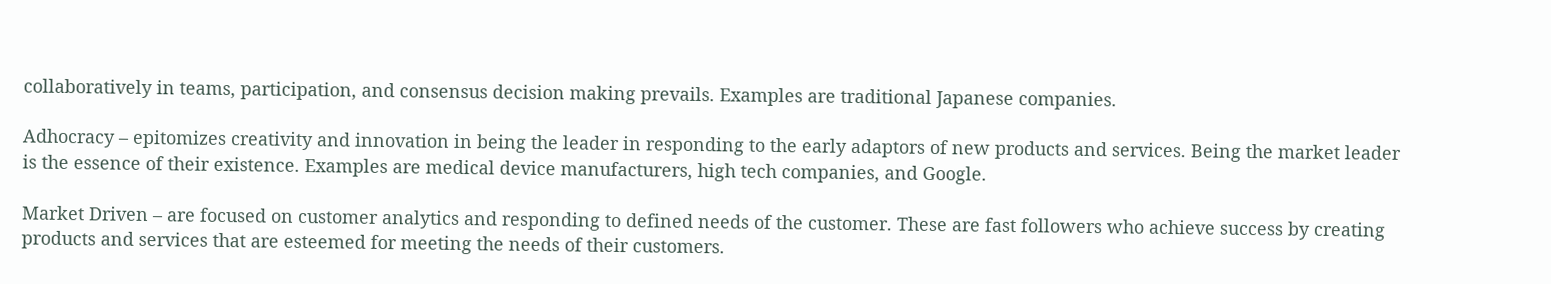collaboratively in teams, participation, and consensus decision making prevails. Examples are traditional Japanese companies.

Adhocracy – epitomizes creativity and innovation in being the leader in responding to the early adaptors of new products and services. Being the market leader is the essence of their existence. Examples are medical device manufacturers, high tech companies, and Google.

Market Driven – are focused on customer analytics and responding to defined needs of the customer. These are fast followers who achieve success by creating products and services that are esteemed for meeting the needs of their customers.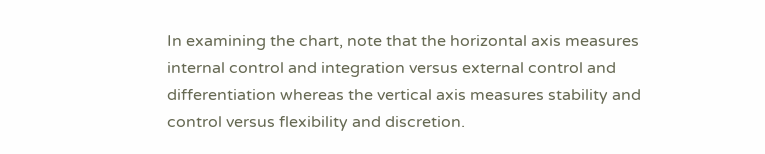In examining the chart, note that the horizontal axis measures internal control and integration versus external control and differentiation whereas the vertical axis measures stability and control versus flexibility and discretion.